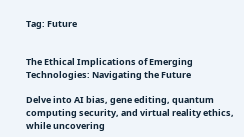Tag: Future


The Ethical Implications of Emerging Technologies: Navigating the Future

Delve into AI bias, gene editing, quantum computing security, and virtual reality ethics, while uncovering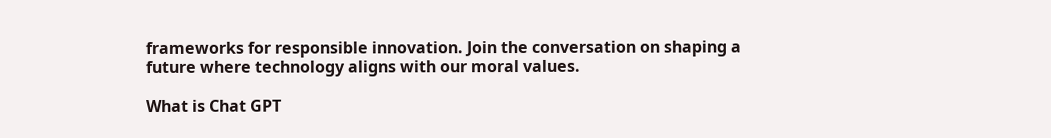frameworks for responsible innovation. Join the conversation on shaping a future where technology aligns with our moral values.

What is Chat GPT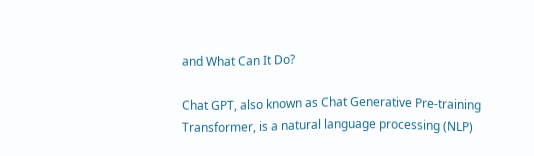and What Can It Do?

Chat GPT, also known as Chat Generative Pre-training Transformer, is a natural language processing (NLP)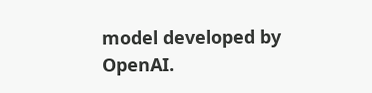model developed by OpenAI.